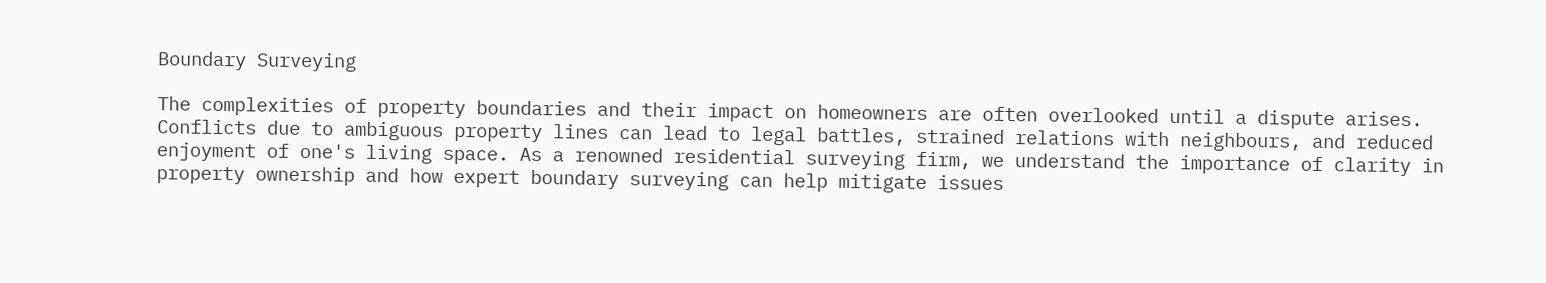Boundary Surveying

The complexities of property boundaries and their impact on homeowners are often overlooked until a dispute arises. Conflicts due to ambiguous property lines can lead to legal battles, strained relations with neighbours, and reduced enjoyment of one's living space. As a renowned residential surveying firm, we understand the importance of clarity in property ownership and how expert boundary surveying can help mitigate issues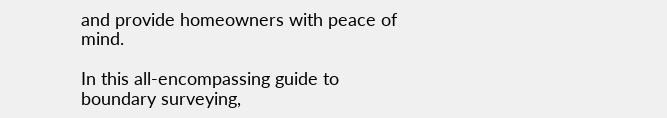and provide homeowners with peace of mind.

In this all-encompassing guide to boundary surveying,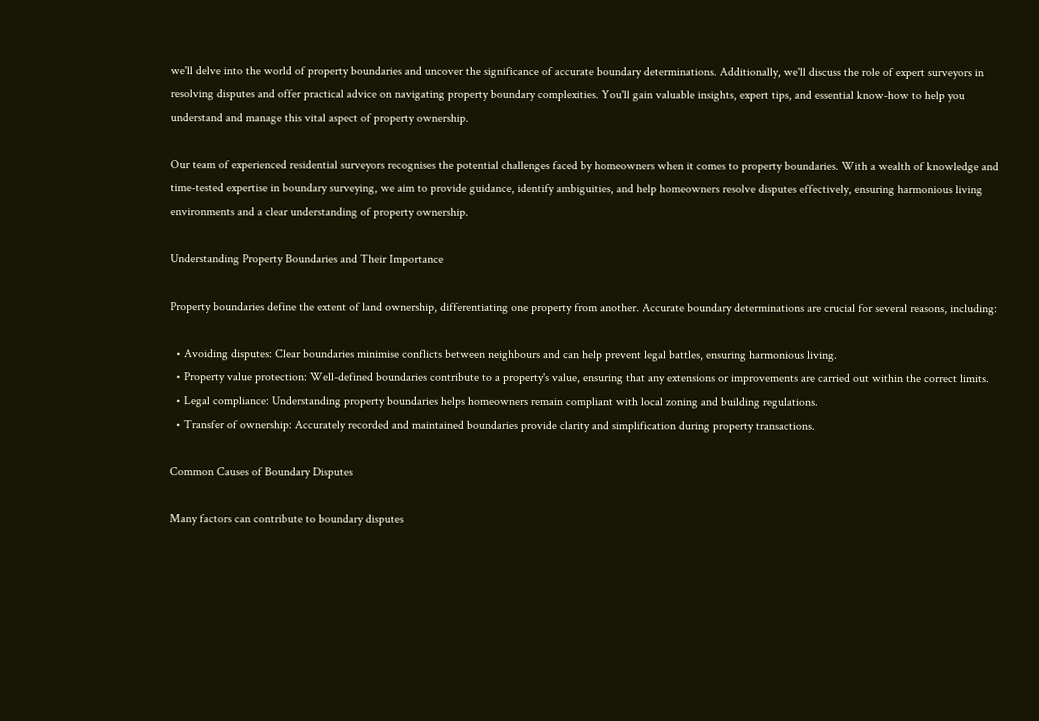we'll delve into the world of property boundaries and uncover the significance of accurate boundary determinations. Additionally, we'll discuss the role of expert surveyors in resolving disputes and offer practical advice on navigating property boundary complexities. You'll gain valuable insights, expert tips, and essential know-how to help you understand and manage this vital aspect of property ownership.

Our team of experienced residential surveyors recognises the potential challenges faced by homeowners when it comes to property boundaries. With a wealth of knowledge and time-tested expertise in boundary surveying, we aim to provide guidance, identify ambiguities, and help homeowners resolve disputes effectively, ensuring harmonious living environments and a clear understanding of property ownership.

Understanding Property Boundaries and Their Importance

Property boundaries define the extent of land ownership, differentiating one property from another. Accurate boundary determinations are crucial for several reasons, including:

  • Avoiding disputes: Clear boundaries minimise conflicts between neighbours and can help prevent legal battles, ensuring harmonious living.
  • Property value protection: Well-defined boundaries contribute to a property's value, ensuring that any extensions or improvements are carried out within the correct limits.
  • Legal compliance: Understanding property boundaries helps homeowners remain compliant with local zoning and building regulations.
  • Transfer of ownership: Accurately recorded and maintained boundaries provide clarity and simplification during property transactions.

Common Causes of Boundary Disputes

Many factors can contribute to boundary disputes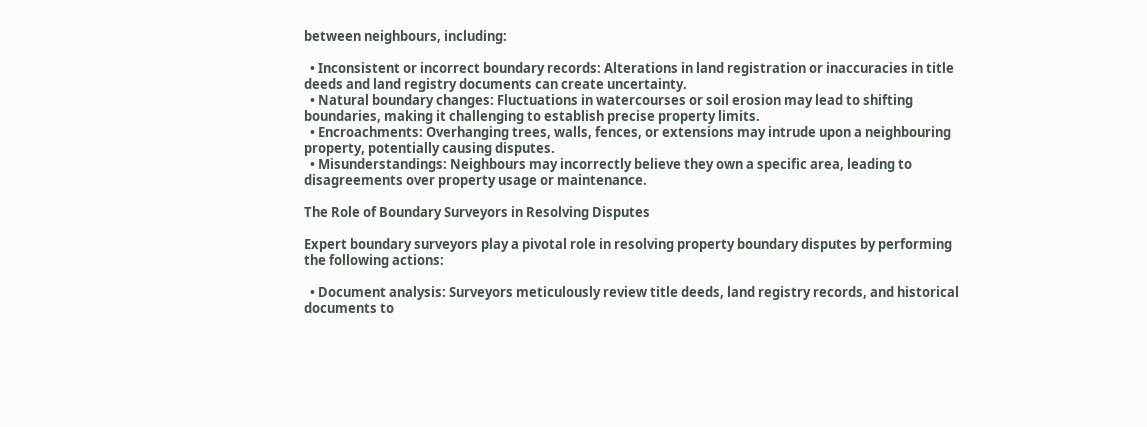between neighbours, including:

  • Inconsistent or incorrect boundary records: Alterations in land registration or inaccuracies in title deeds and land registry documents can create uncertainty.
  • Natural boundary changes: Fluctuations in watercourses or soil erosion may lead to shifting boundaries, making it challenging to establish precise property limits.
  • Encroachments: Overhanging trees, walls, fences, or extensions may intrude upon a neighbouring property, potentially causing disputes.
  • Misunderstandings: Neighbours may incorrectly believe they own a specific area, leading to disagreements over property usage or maintenance.

The Role of Boundary Surveyors in Resolving Disputes

Expert boundary surveyors play a pivotal role in resolving property boundary disputes by performing the following actions:

  • Document analysis: Surveyors meticulously review title deeds, land registry records, and historical documents to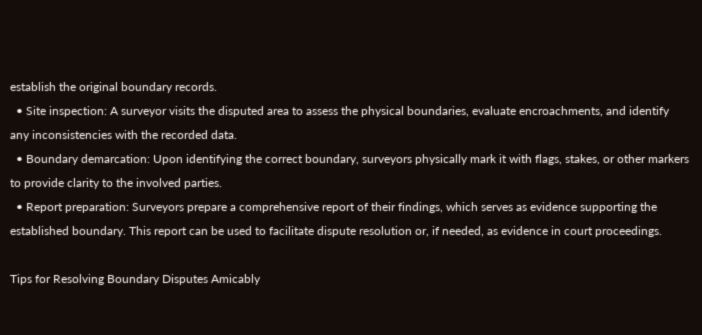establish the original boundary records.
  • Site inspection: A surveyor visits the disputed area to assess the physical boundaries, evaluate encroachments, and identify any inconsistencies with the recorded data.
  • Boundary demarcation: Upon identifying the correct boundary, surveyors physically mark it with flags, stakes, or other markers to provide clarity to the involved parties.
  • Report preparation: Surveyors prepare a comprehensive report of their findings, which serves as evidence supporting the established boundary. This report can be used to facilitate dispute resolution or, if needed, as evidence in court proceedings.

Tips for Resolving Boundary Disputes Amicably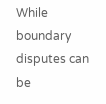While boundary disputes can be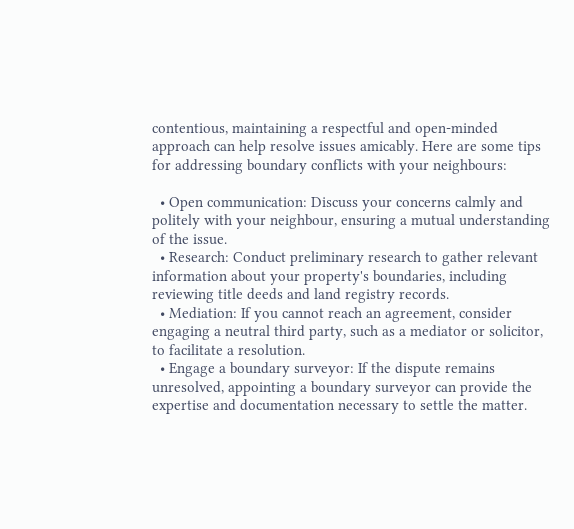contentious, maintaining a respectful and open-minded approach can help resolve issues amicably. Here are some tips for addressing boundary conflicts with your neighbours:

  • Open communication: Discuss your concerns calmly and politely with your neighbour, ensuring a mutual understanding of the issue.
  • Research: Conduct preliminary research to gather relevant information about your property's boundaries, including reviewing title deeds and land registry records.
  • Mediation: If you cannot reach an agreement, consider engaging a neutral third party, such as a mediator or solicitor, to facilitate a resolution.
  • Engage a boundary surveyor: If the dispute remains unresolved, appointing a boundary surveyor can provide the expertise and documentation necessary to settle the matter.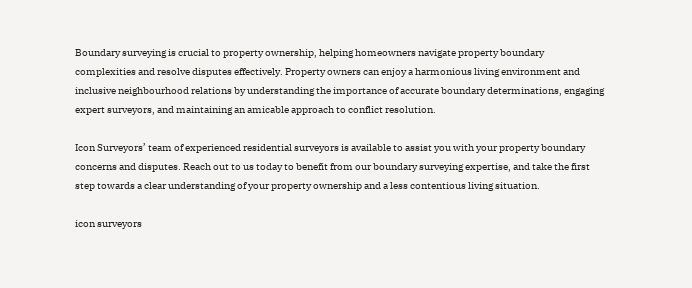Boundary surveying is crucial to property ownership, helping homeowners navigate property boundary complexities and resolve disputes effectively. Property owners can enjoy a harmonious living environment and inclusive neighbourhood relations by understanding the importance of accurate boundary determinations, engaging expert surveyors, and maintaining an amicable approach to conflict resolution.

Icon Surveyors’ team of experienced residential surveyors is available to assist you with your property boundary concerns and disputes. Reach out to us today to benefit from our boundary surveying expertise, and take the first step towards a clear understanding of your property ownership and a less contentious living situation.

icon surveyors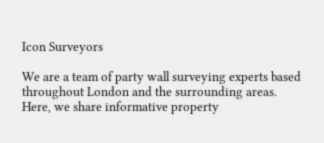Icon Surveyors

We are a team of party wall surveying experts based throughout London and the surrounding areas. Here, we share informative property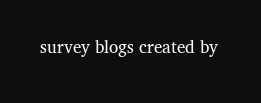survey blogs created by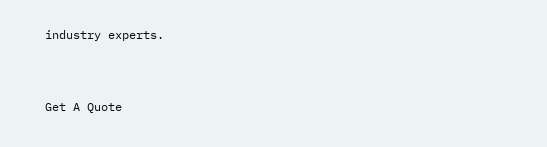industry experts.



Get A Quote